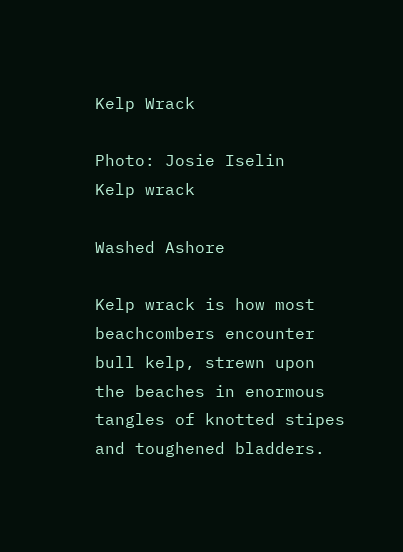Kelp Wrack

Photo: Josie Iselin
Kelp wrack

Washed Ashore

Kelp wrack is how most beachcombers encounter bull kelp, strewn upon the beaches in enormous tangles of knotted stipes and toughened bladders.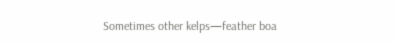Sometimes other kelps—feather boa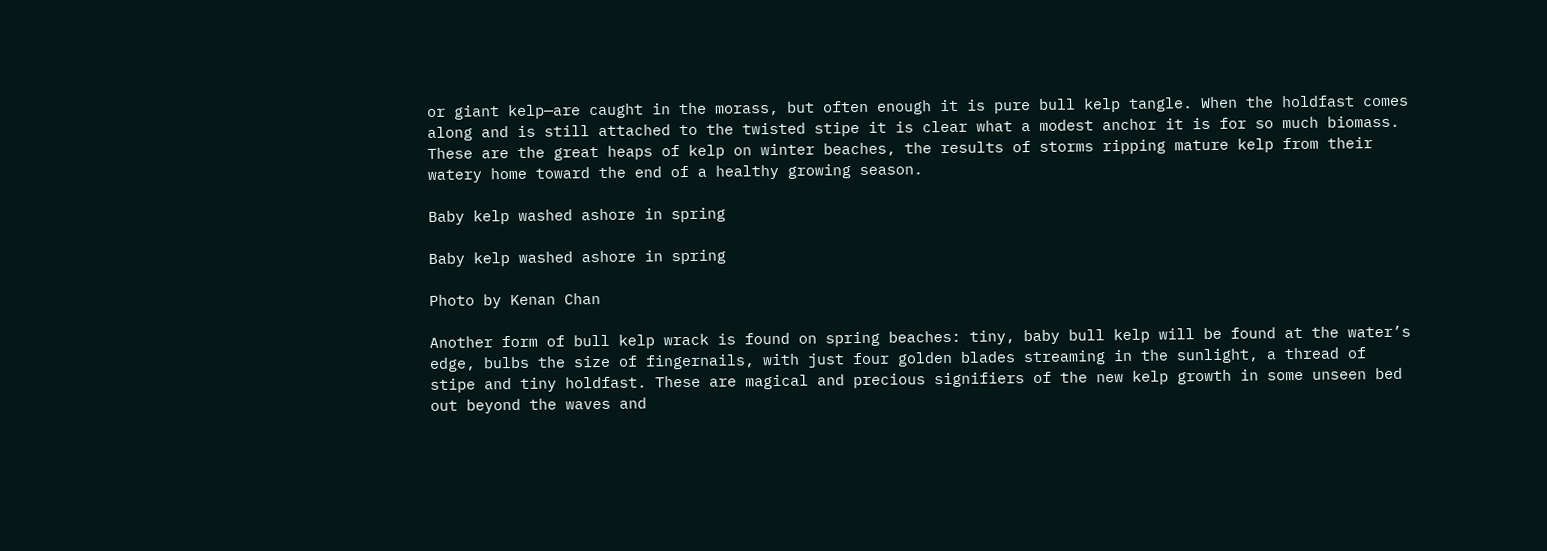or giant kelp—are caught in the morass, but often enough it is pure bull kelp tangle. When the holdfast comes along and is still attached to the twisted stipe it is clear what a modest anchor it is for so much biomass. These are the great heaps of kelp on winter beaches, the results of storms ripping mature kelp from their watery home toward the end of a healthy growing season.

Baby kelp washed ashore in spring

Baby kelp washed ashore in spring

Photo by Kenan Chan

Another form of bull kelp wrack is found on spring beaches: tiny, baby bull kelp will be found at the water’s edge, bulbs the size of fingernails, with just four golden blades streaming in the sunlight, a thread of stipe and tiny holdfast. These are magical and precious signifiers of the new kelp growth in some unseen bed out beyond the waves and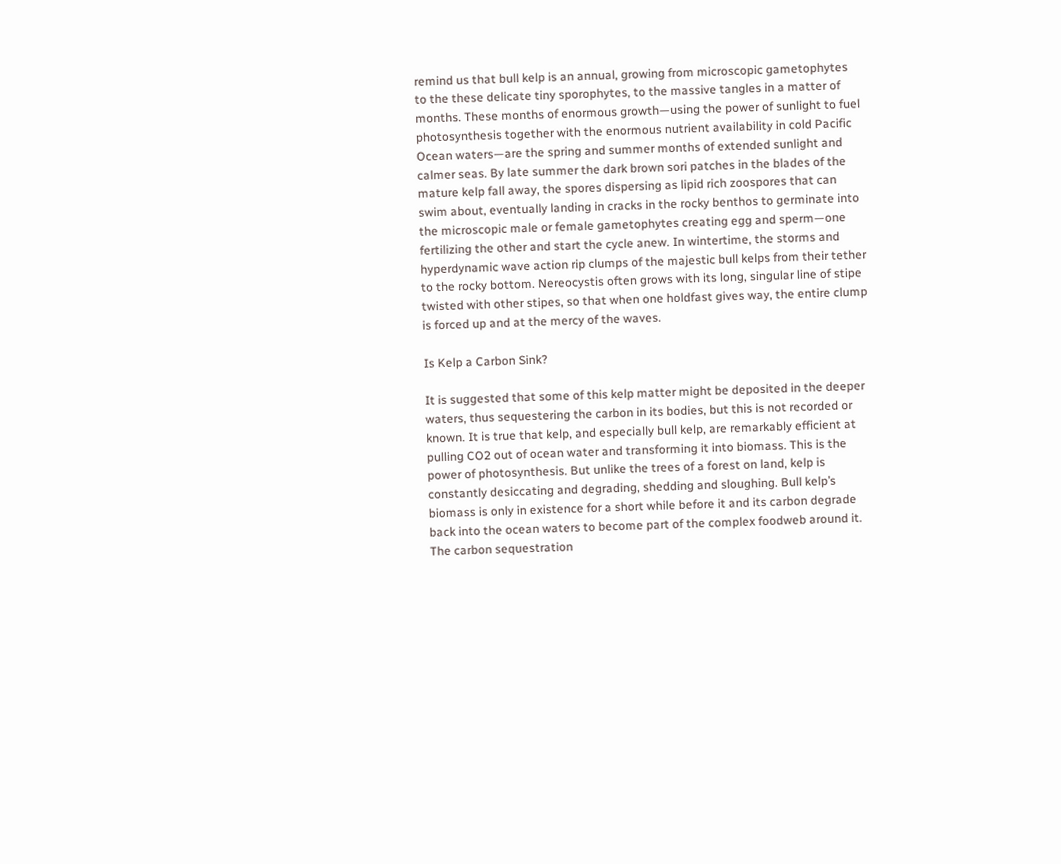remind us that bull kelp is an annual, growing from microscopic gametophytes to the these delicate tiny sporophytes, to the massive tangles in a matter of months. These months of enormous growth—using the power of sunlight to fuel photosynthesis together with the enormous nutrient availability in cold Pacific Ocean waters—are the spring and summer months of extended sunlight and calmer seas. By late summer the dark brown sori patches in the blades of the mature kelp fall away, the spores dispersing as lipid rich zoospores that can swim about, eventually landing in cracks in the rocky benthos to germinate into the microscopic male or female gametophytes creating egg and sperm—one fertilizing the other and start the cycle anew. In wintertime, the storms and hyperdynamic wave action rip clumps of the majestic bull kelps from their tether to the rocky bottom. Nereocystis often grows with its long, singular line of stipe twisted with other stipes, so that when one holdfast gives way, the entire clump is forced up and at the mercy of the waves.

Is Kelp a Carbon Sink?

It is suggested that some of this kelp matter might be deposited in the deeper waters, thus sequestering the carbon in its bodies, but this is not recorded or known. It is true that kelp, and especially bull kelp, are remarkably efficient at pulling CO2 out of ocean water and transforming it into biomass. This is the power of photosynthesis. But unlike the trees of a forest on land, kelp is constantly desiccating and degrading, shedding and sloughing. Bull kelp’s biomass is only in existence for a short while before it and its carbon degrade back into the ocean waters to become part of the complex foodweb around it. The carbon sequestration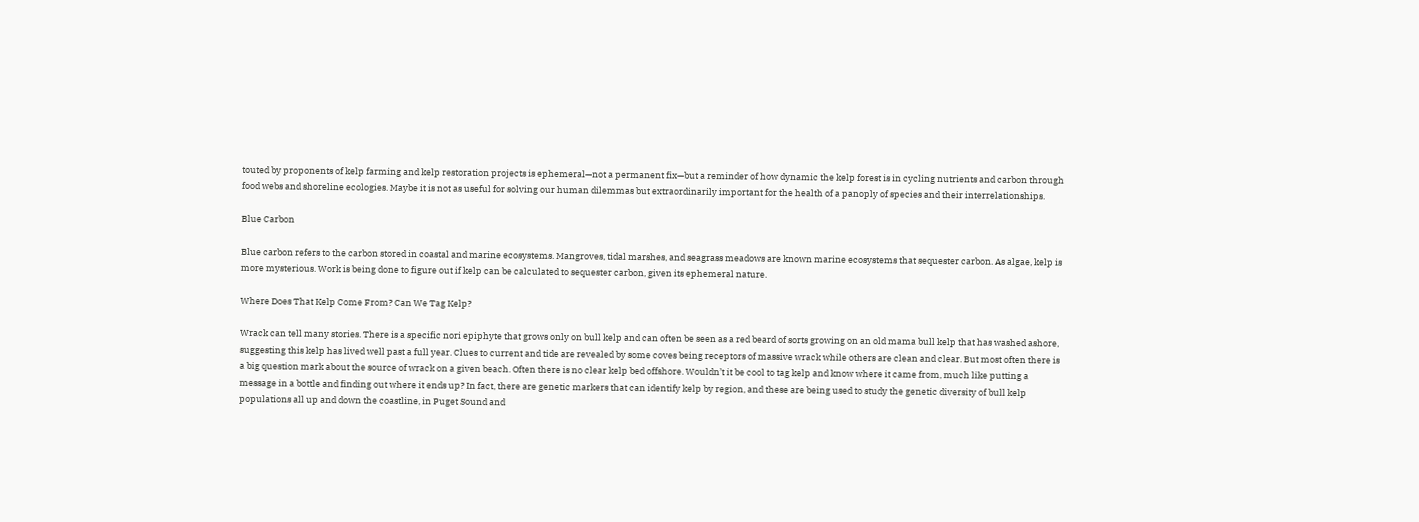touted by proponents of kelp farming and kelp restoration projects is ephemeral—not a permanent fix—but a reminder of how dynamic the kelp forest is in cycling nutrients and carbon through food webs and shoreline ecologies. Maybe it is not as useful for solving our human dilemmas but extraordinarily important for the health of a panoply of species and their interrelationships.

Blue Carbon

Blue carbon refers to the carbon stored in coastal and marine ecosystems. Mangroves, tidal marshes, and seagrass meadows are known marine ecosystems that sequester carbon. As algae, kelp is more mysterious. Work is being done to figure out if kelp can be calculated to sequester carbon, given its ephemeral nature.

Where Does That Kelp Come From? Can We Tag Kelp?

Wrack can tell many stories. There is a specific nori epiphyte that grows only on bull kelp and can often be seen as a red beard of sorts growing on an old mama bull kelp that has washed ashore, suggesting this kelp has lived well past a full year. Clues to current and tide are revealed by some coves being receptors of massive wrack while others are clean and clear. But most often there is a big question mark about the source of wrack on a given beach. Often there is no clear kelp bed offshore. Wouldn’t it be cool to tag kelp and know where it came from, much like putting a message in a bottle and finding out where it ends up? In fact, there are genetic markers that can identify kelp by region, and these are being used to study the genetic diversity of bull kelp populations all up and down the coastline, in Puget Sound and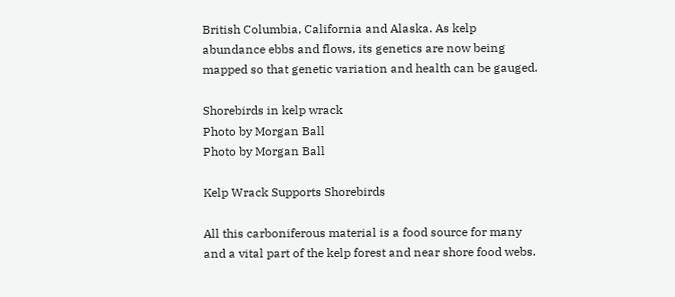British Columbia, California and Alaska. As kelp abundance ebbs and flows, its genetics are now being mapped so that genetic variation and health can be gauged.

Shorebirds in kelp wrack
Photo by Morgan Ball
Photo by Morgan Ball

Kelp Wrack Supports Shorebirds

All this carboniferous material is a food source for many and a vital part of the kelp forest and near shore food webs.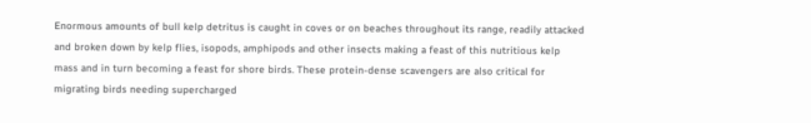Enormous amounts of bull kelp detritus is caught in coves or on beaches throughout its range, readily attacked and broken down by kelp flies, isopods, amphipods and other insects making a feast of this nutritious kelp mass and in turn becoming a feast for shore birds. These protein-dense scavengers are also critical for migrating birds needing supercharged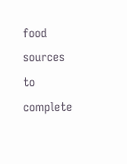food sources to complete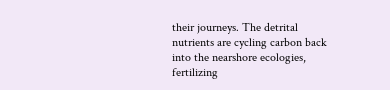their journeys. The detrital nutrients are cycling carbon back into the nearshore ecologies, fertilizing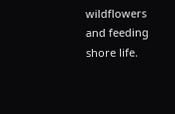wildflowers and feeding shore life.